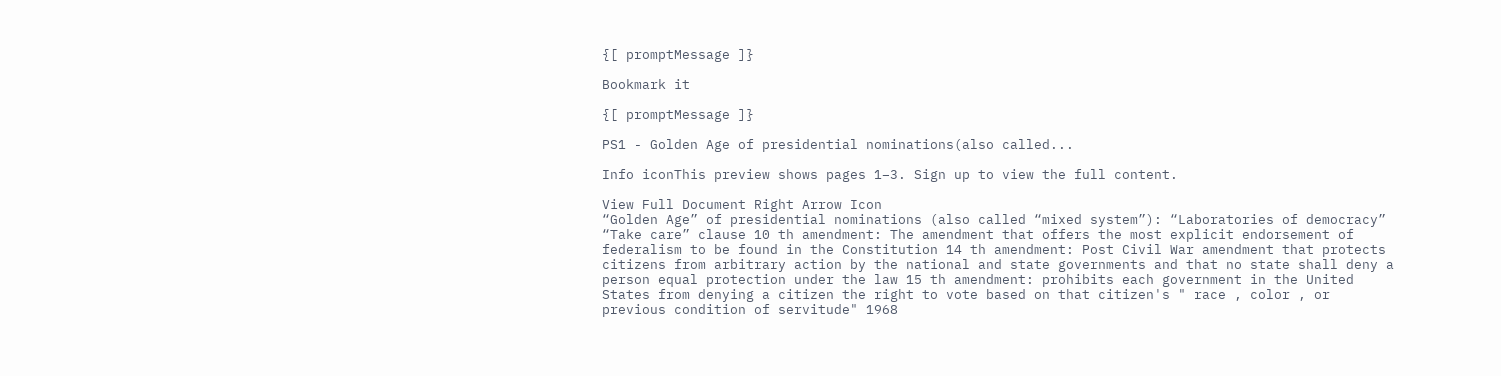{[ promptMessage ]}

Bookmark it

{[ promptMessage ]}

PS1 - Golden Age of presidential nominations(also called...

Info iconThis preview shows pages 1–3. Sign up to view the full content.

View Full Document Right Arrow Icon
“Golden Age” of presidential nominations (also called “mixed system”): “Laboratories of democracy” “Take care” clause 10 th amendment: The amendment that offers the most explicit endorsement of federalism to be found in the Constitution 14 th amendment: Post Civil War amendment that protects citizens from arbitrary action by the national and state governments and that no state shall deny a person equal protection under the law 15 th amendment: prohibits each government in the United States from denying a citizen the right to vote based on that citizen's " race , color , or previous condition of servitude" 1968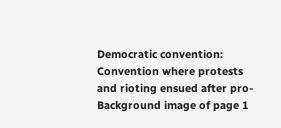Democratic convention: Convention where protests and rioting ensued after pro-
Background image of page 1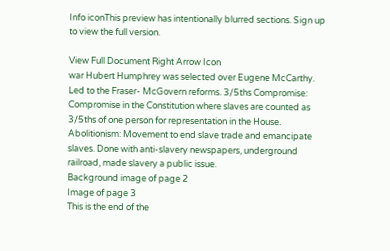Info iconThis preview has intentionally blurred sections. Sign up to view the full version.

View Full Document Right Arrow Icon
war Hubert Humphrey was selected over Eugene McCarthy. Led to the Fraser- McGovern reforms. 3/5ths Compromise: Compromise in the Constitution where slaves are counted as 3/5ths of one person for representation in the House. Abolitionism: Movement to end slave trade and emancipate slaves. Done with anti-slavery newspapers, underground railroad, made slavery a public issue.
Background image of page 2
Image of page 3
This is the end of the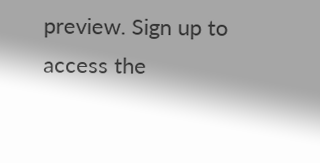preview. Sign up to access the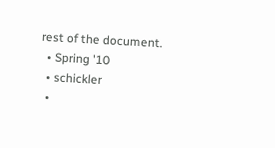rest of the document.
  • Spring '10
  • schickler
  •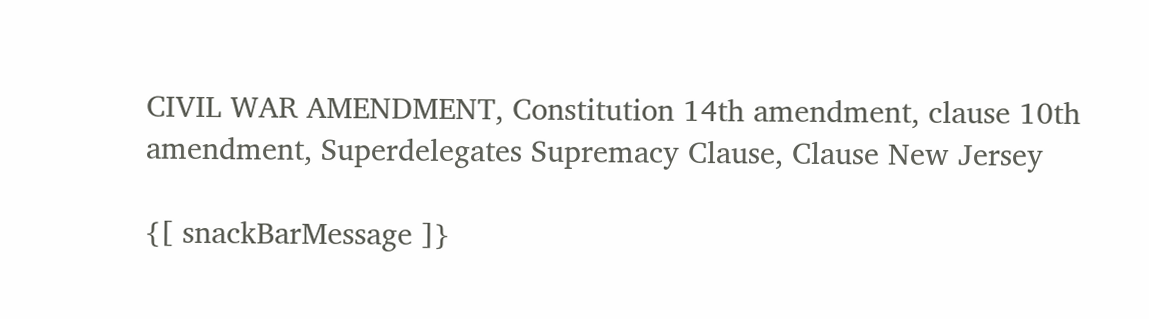CIVIL WAR AMENDMENT, Constitution 14th amendment, clause 10th amendment, Superdelegates Supremacy Clause, Clause New Jersey

{[ snackBarMessage ]}